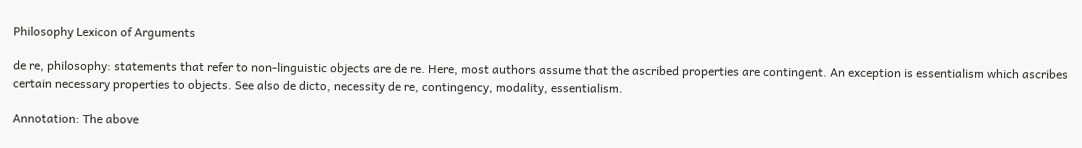Philosophy Lexicon of Arguments

de re, philosophy: statements that refer to non-linguistic objects are de re. Here, most authors assume that the ascribed properties are contingent. An exception is essentialism which ascribes certain necessary properties to objects. See also de dicto, necessity de re, contingency, modality, essentialism.

Annotation: The above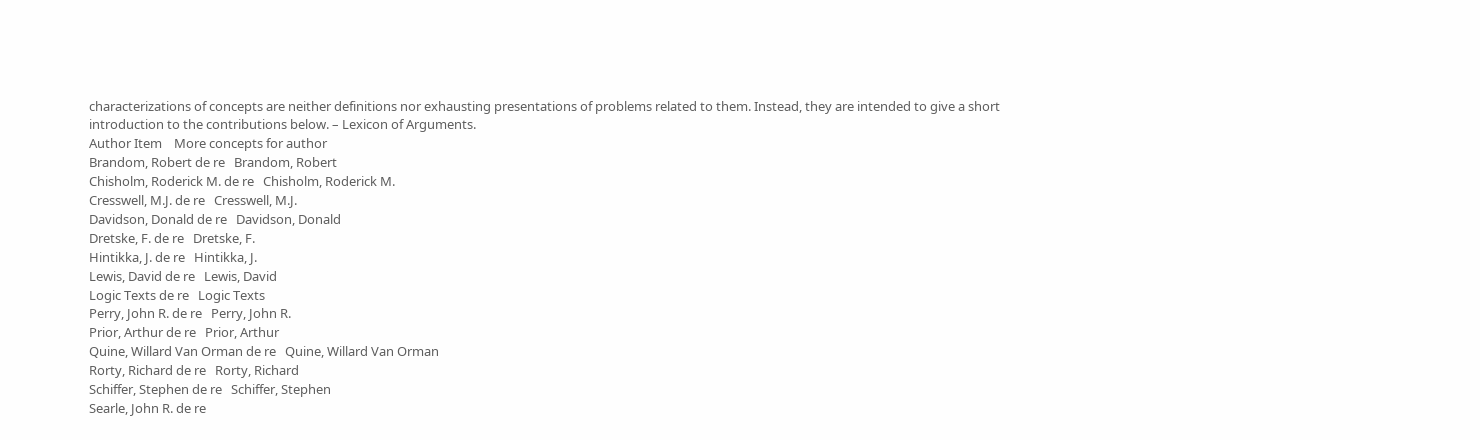characterizations of concepts are neither definitions nor exhausting presentations of problems related to them. Instead, they are intended to give a short introduction to the contributions below. – Lexicon of Arguments.
Author Item    More concepts for author
Brandom, Robert de re   Brandom, Robert
Chisholm, Roderick M. de re   Chisholm, Roderick M.
Cresswell, M.J. de re   Cresswell, M.J.
Davidson, Donald de re   Davidson, Donald
Dretske, F. de re   Dretske, F.
Hintikka, J. de re   Hintikka, J.
Lewis, David de re   Lewis, David
Logic Texts de re   Logic Texts
Perry, John R. de re   Perry, John R.
Prior, Arthur de re   Prior, Arthur
Quine, Willard Van Orman de re   Quine, Willard Van Orman
Rorty, Richard de re   Rorty, Richard
Schiffer, Stephen de re   Schiffer, Stephen
Searle, John R. de re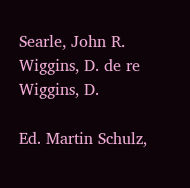Searle, John R.
Wiggins, D. de re   Wiggins, D.

Ed. Martin Schulz,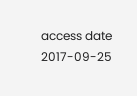access date 2017-09-25